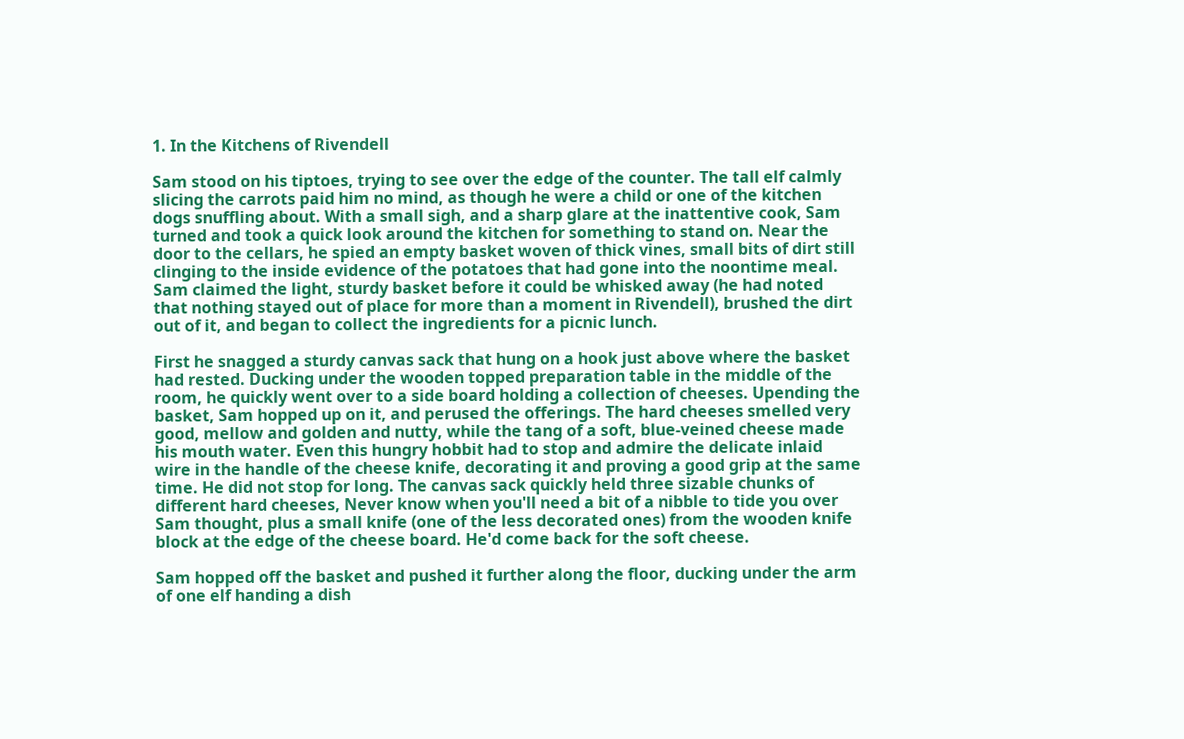1. In the Kitchens of Rivendell

Sam stood on his tiptoes, trying to see over the edge of the counter. The tall elf calmly slicing the carrots paid him no mind, as though he were a child or one of the kitchen dogs snuffling about. With a small sigh, and a sharp glare at the inattentive cook, Sam turned and took a quick look around the kitchen for something to stand on. Near the door to the cellars, he spied an empty basket woven of thick vines, small bits of dirt still clinging to the inside evidence of the potatoes that had gone into the noontime meal. Sam claimed the light, sturdy basket before it could be whisked away (he had noted that nothing stayed out of place for more than a moment in Rivendell), brushed the dirt out of it, and began to collect the ingredients for a picnic lunch.

First he snagged a sturdy canvas sack that hung on a hook just above where the basket had rested. Ducking under the wooden topped preparation table in the middle of the room, he quickly went over to a side board holding a collection of cheeses. Upending the basket, Sam hopped up on it, and perused the offerings. The hard cheeses smelled very good, mellow and golden and nutty, while the tang of a soft, blue-veined cheese made his mouth water. Even this hungry hobbit had to stop and admire the delicate inlaid wire in the handle of the cheese knife, decorating it and proving a good grip at the same time. He did not stop for long. The canvas sack quickly held three sizable chunks of different hard cheeses, Never know when you'll need a bit of a nibble to tide you over Sam thought, plus a small knife (one of the less decorated ones) from the wooden knife block at the edge of the cheese board. He'd come back for the soft cheese.

Sam hopped off the basket and pushed it further along the floor, ducking under the arm of one elf handing a dish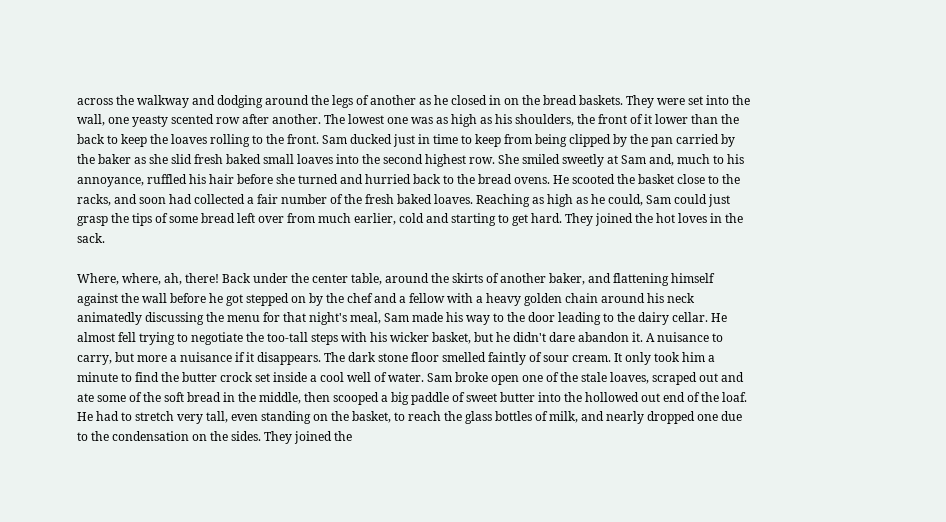across the walkway and dodging around the legs of another as he closed in on the bread baskets. They were set into the wall, one yeasty scented row after another. The lowest one was as high as his shoulders, the front of it lower than the back to keep the loaves rolling to the front. Sam ducked just in time to keep from being clipped by the pan carried by the baker as she slid fresh baked small loaves into the second highest row. She smiled sweetly at Sam and, much to his annoyance, ruffled his hair before she turned and hurried back to the bread ovens. He scooted the basket close to the racks, and soon had collected a fair number of the fresh baked loaves. Reaching as high as he could, Sam could just grasp the tips of some bread left over from much earlier, cold and starting to get hard. They joined the hot loves in the sack.

Where, where, ah, there! Back under the center table, around the skirts of another baker, and flattening himself against the wall before he got stepped on by the chef and a fellow with a heavy golden chain around his neck animatedly discussing the menu for that night's meal, Sam made his way to the door leading to the dairy cellar. He almost fell trying to negotiate the too-tall steps with his wicker basket, but he didn't dare abandon it. A nuisance to carry, but more a nuisance if it disappears. The dark stone floor smelled faintly of sour cream. It only took him a minute to find the butter crock set inside a cool well of water. Sam broke open one of the stale loaves, scraped out and ate some of the soft bread in the middle, then scooped a big paddle of sweet butter into the hollowed out end of the loaf. He had to stretch very tall, even standing on the basket, to reach the glass bottles of milk, and nearly dropped one due to the condensation on the sides. They joined the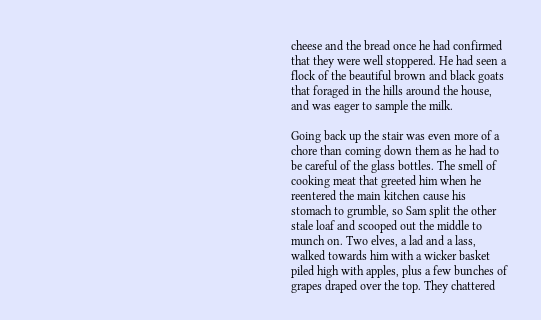cheese and the bread once he had confirmed that they were well stoppered. He had seen a flock of the beautiful brown and black goats that foraged in the hills around the house, and was eager to sample the milk.

Going back up the stair was even more of a chore than coming down them as he had to be careful of the glass bottles. The smell of cooking meat that greeted him when he reentered the main kitchen cause his stomach to grumble, so Sam split the other stale loaf and scooped out the middle to munch on. Two elves, a lad and a lass, walked towards him with a wicker basket piled high with apples, plus a few bunches of grapes draped over the top. They chattered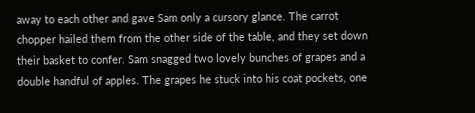away to each other and gave Sam only a cursory glance. The carrot chopper hailed them from the other side of the table, and they set down their basket to confer. Sam snagged two lovely bunches of grapes and a double handful of apples. The grapes he stuck into his coat pockets, one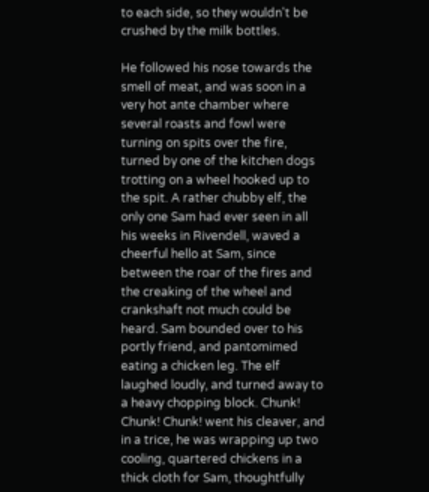to each side, so they wouldn't be crushed by the milk bottles.

He followed his nose towards the smell of meat, and was soon in a very hot ante chamber where several roasts and fowl were turning on spits over the fire, turned by one of the kitchen dogs trotting on a wheel hooked up to the spit. A rather chubby elf, the only one Sam had ever seen in all his weeks in Rivendell, waved a cheerful hello at Sam, since between the roar of the fires and the creaking of the wheel and crankshaft not much could be heard. Sam bounded over to his portly friend, and pantomimed eating a chicken leg. The elf laughed loudly, and turned away to a heavy chopping block. Chunk! Chunk! Chunk! went his cleaver, and in a trice, he was wrapping up two cooling, quartered chickens in a thick cloth for Sam, thoughtfully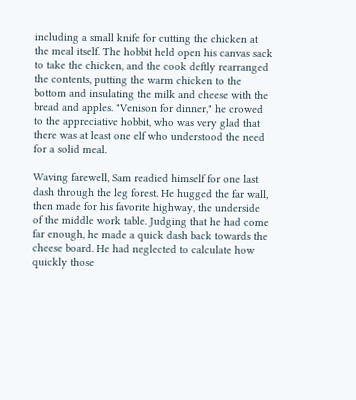including a small knife for cutting the chicken at the meal itself. The hobbit held open his canvas sack to take the chicken, and the cook deftly rearranged the contents, putting the warm chicken to the bottom and insulating the milk and cheese with the bread and apples. "Venison for dinner," he crowed to the appreciative hobbit, who was very glad that there was at least one elf who understood the need for a solid meal.

Waving farewell, Sam readied himself for one last dash through the leg forest. He hugged the far wall, then made for his favorite highway, the underside of the middle work table. Judging that he had come far enough, he made a quick dash back towards the cheese board. He had neglected to calculate how quickly those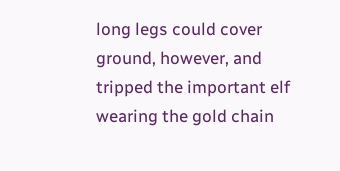long legs could cover ground, however, and tripped the important elf wearing the gold chain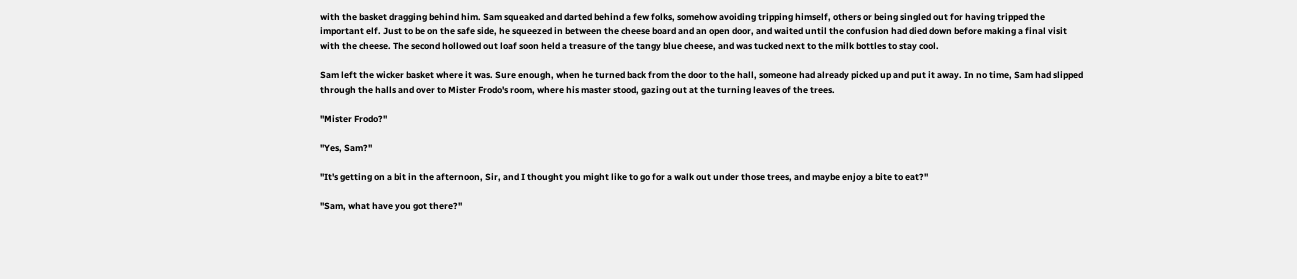with the basket dragging behind him. Sam squeaked and darted behind a few folks, somehow avoiding tripping himself, others or being singled out for having tripped the important elf. Just to be on the safe side, he squeezed in between the cheese board and an open door, and waited until the confusion had died down before making a final visit with the cheese. The second hollowed out loaf soon held a treasure of the tangy blue cheese, and was tucked next to the milk bottles to stay cool.

Sam left the wicker basket where it was. Sure enough, when he turned back from the door to the hall, someone had already picked up and put it away. In no time, Sam had slipped through the halls and over to Mister Frodo's room, where his master stood, gazing out at the turning leaves of the trees.

"Mister Frodo?"

"Yes, Sam?"

"It's getting on a bit in the afternoon, Sir, and I thought you might like to go for a walk out under those trees, and maybe enjoy a bite to eat?"

"Sam, what have you got there?"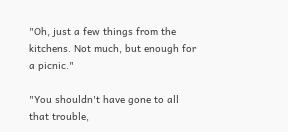"Oh, just a few things from the kitchens. Not much, but enough for a picnic."

"You shouldn't have gone to all that trouble,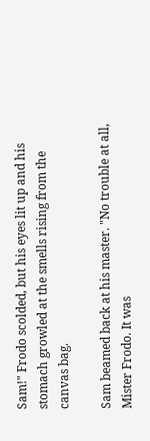Sam!" Frodo scolded, but his eyes lit up and his stomach growled at the smells rising from the canvas bag.

Sam beamed back at his master. "No trouble at all, Mister Frodo. It was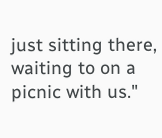just sitting there, waiting to on a picnic with us."